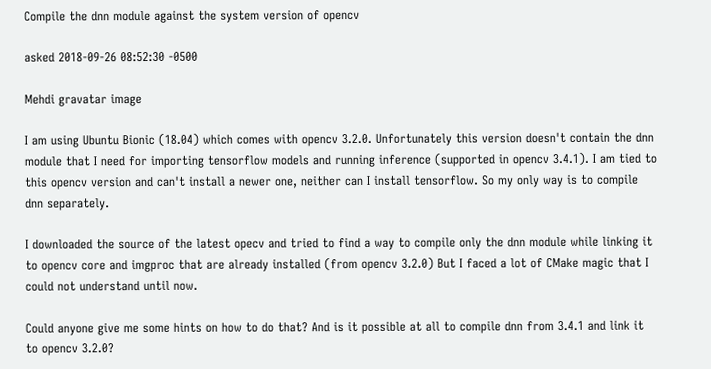Compile the dnn module against the system version of opencv

asked 2018-09-26 08:52:30 -0500

Mehdi gravatar image

I am using Ubuntu Bionic (18.04) which comes with opencv 3.2.0. Unfortunately this version doesn't contain the dnn module that I need for importing tensorflow models and running inference (supported in opencv 3.4.1). I am tied to this opencv version and can't install a newer one, neither can I install tensorflow. So my only way is to compile dnn separately.

I downloaded the source of the latest opecv and tried to find a way to compile only the dnn module while linking it to opencv core and imgproc that are already installed (from opencv 3.2.0) But I faced a lot of CMake magic that I could not understand until now.

Could anyone give me some hints on how to do that? And is it possible at all to compile dnn from 3.4.1 and link it to opencv 3.2.0?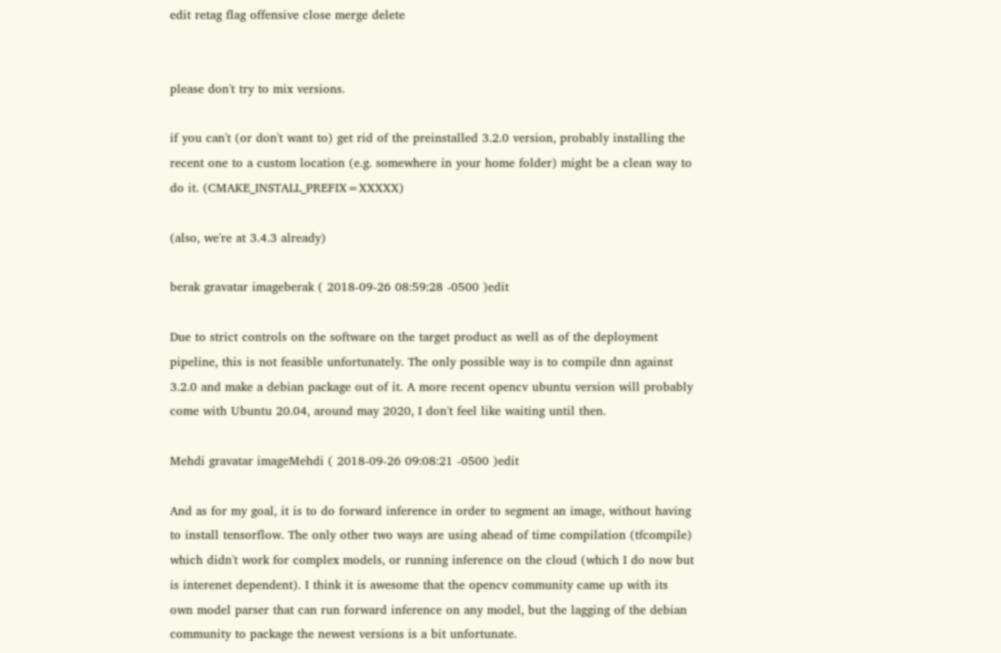edit retag flag offensive close merge delete


please don't try to mix versions.

if you can't (or don't want to) get rid of the preinstalled 3.2.0 version, probably installing the recent one to a custom location (e.g. somewhere in your home folder) might be a clean way to do it. (CMAKE_INSTALL_PREFIX=XXXXX)

(also, we're at 3.4.3 already)

berak gravatar imageberak ( 2018-09-26 08:59:28 -0500 )edit

Due to strict controls on the software on the target product as well as of the deployment pipeline, this is not feasible unfortunately. The only possible way is to compile dnn against 3.2.0 and make a debian package out of it. A more recent opencv ubuntu version will probably come with Ubuntu 20.04, around may 2020, I don't feel like waiting until then.

Mehdi gravatar imageMehdi ( 2018-09-26 09:08:21 -0500 )edit

And as for my goal, it is to do forward inference in order to segment an image, without having to install tensorflow. The only other two ways are using ahead of time compilation (tfcompile) which didn't work for complex models, or running inference on the cloud (which I do now but is interenet dependent). I think it is awesome that the opencv community came up with its own model parser that can run forward inference on any model, but the lagging of the debian community to package the newest versions is a bit unfortunate.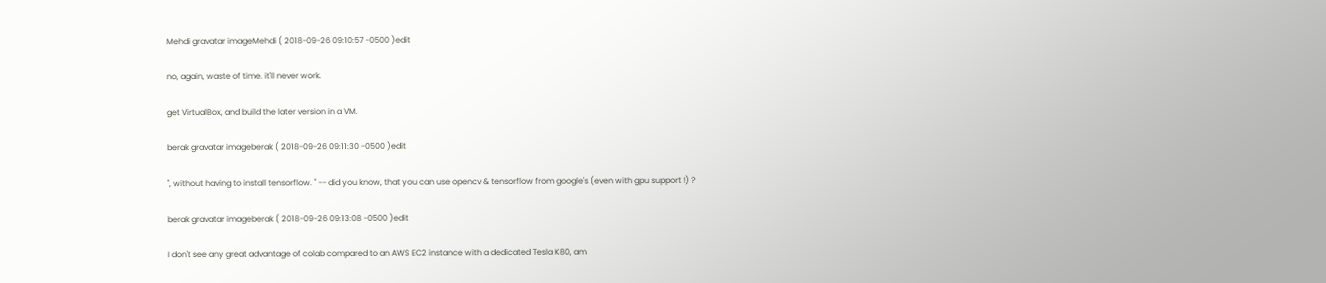Mehdi gravatar imageMehdi ( 2018-09-26 09:10:57 -0500 )edit

no, again, waste of time. it'll never work.

get VirtualBox, and build the later version in a VM.

berak gravatar imageberak ( 2018-09-26 09:11:30 -0500 )edit

", without having to install tensorflow. " -- did you know, that you can use opencv & tensorflow from google's (even with gpu support !) ?

berak gravatar imageberak ( 2018-09-26 09:13:08 -0500 )edit

I don't see any great advantage of colab compared to an AWS EC2 instance with a dedicated Tesla K80, am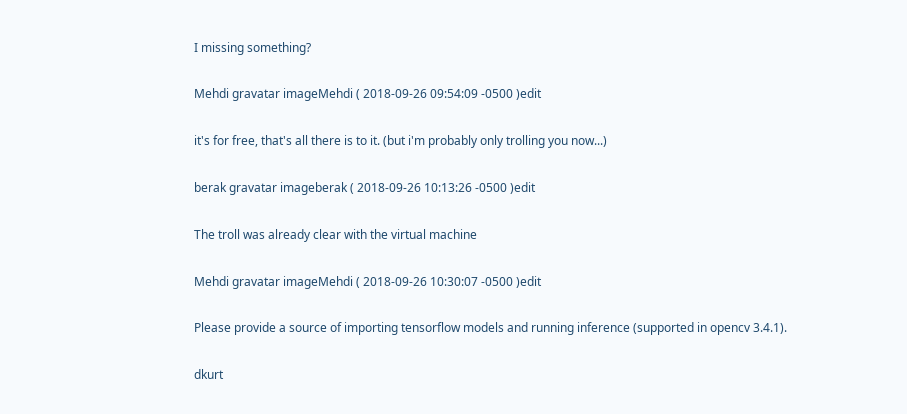I missing something?

Mehdi gravatar imageMehdi ( 2018-09-26 09:54:09 -0500 )edit

it's for free, that's all there is to it. (but i'm probably only trolling you now...)

berak gravatar imageberak ( 2018-09-26 10:13:26 -0500 )edit

The troll was already clear with the virtual machine

Mehdi gravatar imageMehdi ( 2018-09-26 10:30:07 -0500 )edit

Please provide a source of importing tensorflow models and running inference (supported in opencv 3.4.1).

dkurt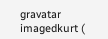gravatar imagedkurt (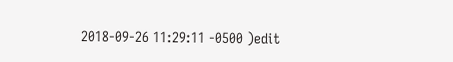2018-09-26 11:29:11 -0500 )edit